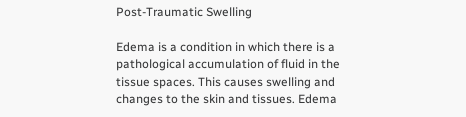Post-Traumatic Swelling

Edema is a condition in which there is a pathological accumulation of fluid in the tissue spaces. This causes swelling and changes to the skin and tissues. Edema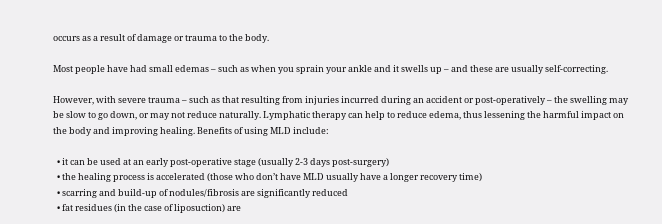occurs as a result of damage or trauma to the body.

Most people have had small edemas – such as when you sprain your ankle and it swells up – and these are usually self-correcting.

However, with severe trauma – such as that resulting from injuries incurred during an accident or post-operatively – the swelling may be slow to go down, or may not reduce naturally. Lymphatic therapy can help to reduce edema, thus lessening the harmful impact on the body and improving healing. Benefits of using MLD include:

  • it can be used at an early post-operative stage (usually 2-3 days post-surgery)
  • the healing process is accelerated (those who don’t have MLD usually have a longer recovery time)
  • scarring and build-up of nodules/fibrosis are significantly reduced
  • fat residues (in the case of liposuction) are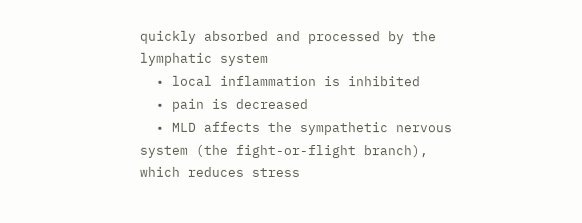quickly absorbed and processed by the lymphatic system
  • local inflammation is inhibited
  • pain is decreased
  • MLD affects the sympathetic nervous system (the fight-or-flight branch), which reduces stress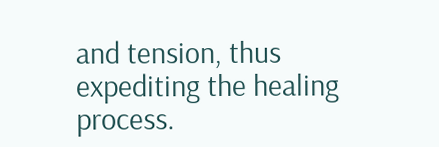and tension, thus expediting the healing process.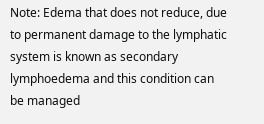Note: Edema that does not reduce, due to permanent damage to the lymphatic system is known as secondary lymphoedema and this condition can be managed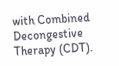with Combined Decongestive Therapy (CDT).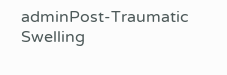adminPost-Traumatic Swelling